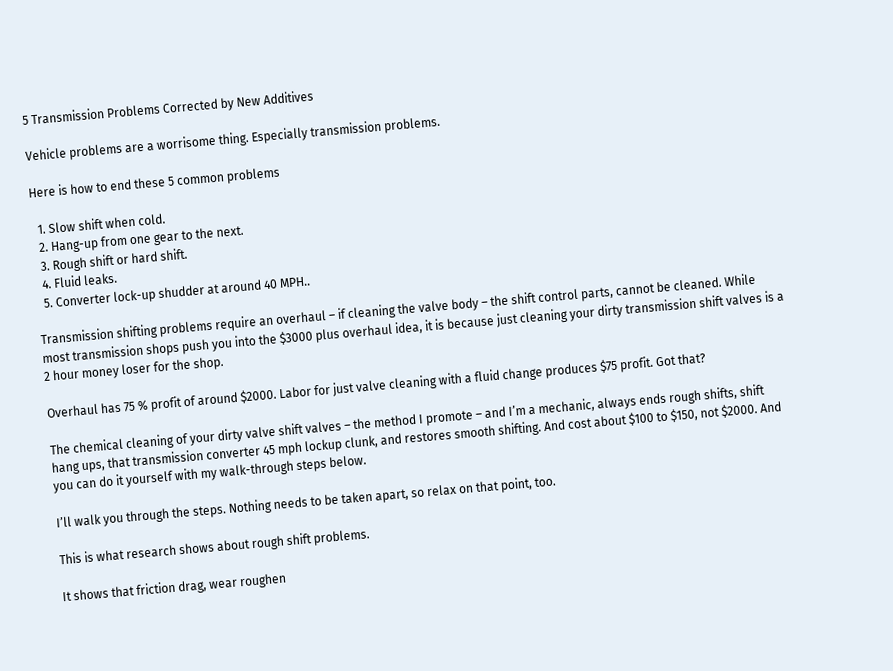5 Transmission Problems Corrected by New Additives

Vehicle problems are a worrisome thing. Especially transmission problems.

Here is how to end these 5 common problems

  1. Slow shift when cold.
  2. Hang-up from one gear to the next.
  3. Rough shift or hard shift.
  4. Fluid leaks.
  5. Converter lock-up shudder at around 40 MPH..

Transmission shifting problems require an overhaul – if cleaning the valve body – the shift control parts, cannot be cleaned. While most transmission shops push you into the $3000 plus overhaul idea, it is because just cleaning your dirty transmission shift valves is a 2 hour money loser for the shop.

Overhaul has 75 % profit of around $2000. Labor for just valve cleaning with a fluid change produces $75 profit. Got that?

The chemical cleaning of your dirty valve shift valves – the method I promote – and I’m a mechanic, always ends rough shifts, shift hang ups, that transmission converter 45 mph lockup clunk, and restores smooth shifting. And cost about $100 to $150, not $2000. And you can do it yourself with my walk-through steps below.

I’ll walk you through the steps. Nothing needs to be taken apart, so relax on that point, too.

This is what research shows about rough shift problems.

It shows that friction drag, wear roughen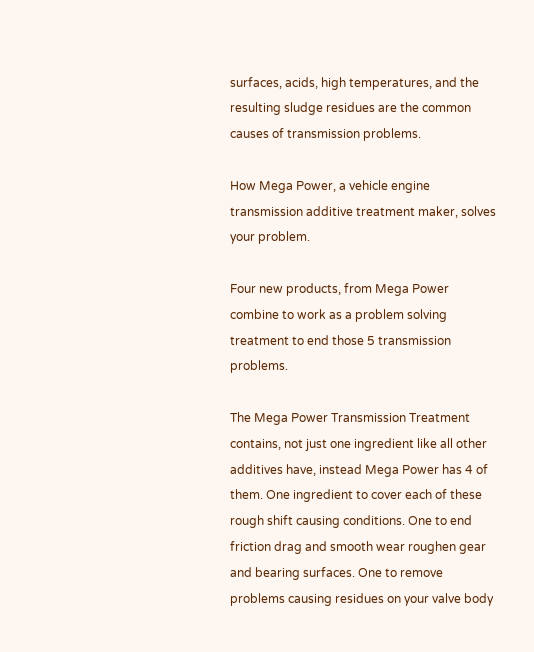surfaces, acids, high temperatures, and the resulting sludge residues are the common causes of transmission problems.

How Mega Power, a vehicle engine transmission additive treatment maker, solves your problem.

Four new products, from Mega Power combine to work as a problem solving treatment to end those 5 transmission problems.

The Mega Power Transmission Treatment contains, not just one ingredient like all other additives have, instead Mega Power has 4 of them. One ingredient to cover each of these rough shift causing conditions. One to end friction drag and smooth wear roughen gear and bearing surfaces. One to remove problems causing residues on your valve body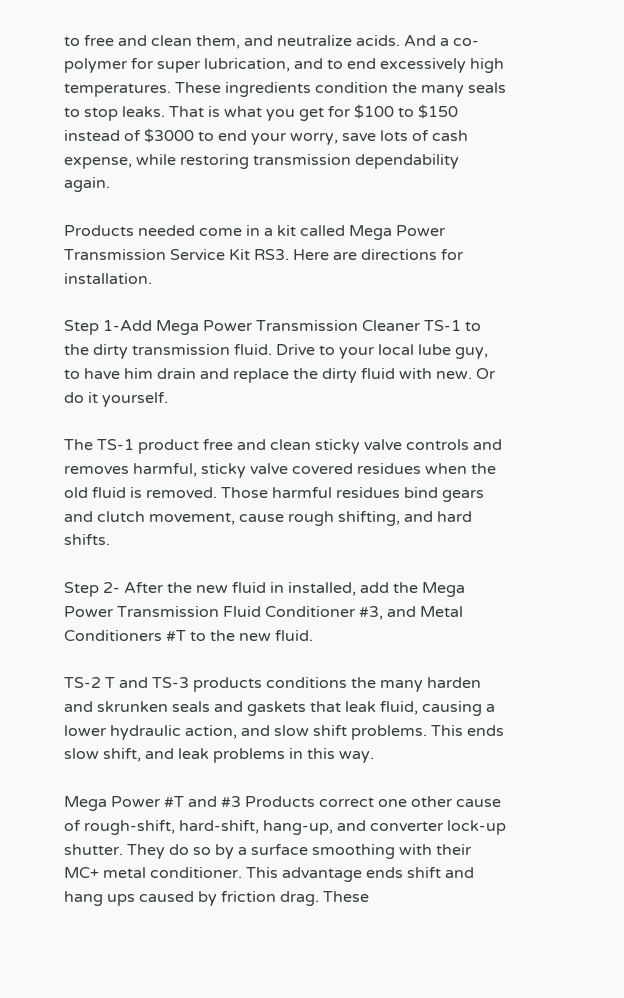to free and clean them, and neutralize acids. And a co-polymer for super lubrication, and to end excessively high temperatures. These ingredients condition the many seals to stop leaks. That is what you get for $100 to $150 instead of $3000 to end your worry, save lots of cash expense, while restoring transmission dependability again.

Products needed come in a kit called Mega Power Transmission Service Kit RS3. Here are directions for installation.

Step 1-Add Mega Power Transmission Cleaner TS-1 to the dirty transmission fluid. Drive to your local lube guy, to have him drain and replace the dirty fluid with new. Or do it yourself.

The TS-1 product free and clean sticky valve controls and removes harmful, sticky valve covered residues when the old fluid is removed. Those harmful residues bind gears and clutch movement, cause rough shifting, and hard shifts.

Step 2- After the new fluid in installed, add the Mega Power Transmission Fluid Conditioner #3, and Metal Conditioners #T to the new fluid.

TS-2 T and TS-3 products conditions the many harden and skrunken seals and gaskets that leak fluid, causing a lower hydraulic action, and slow shift problems. This ends slow shift, and leak problems in this way.

Mega Power #T and #3 Products correct one other cause of rough-shift, hard-shift, hang-up, and converter lock-up shutter. They do so by a surface smoothing with their MC+ metal conditioner. This advantage ends shift and hang ups caused by friction drag. These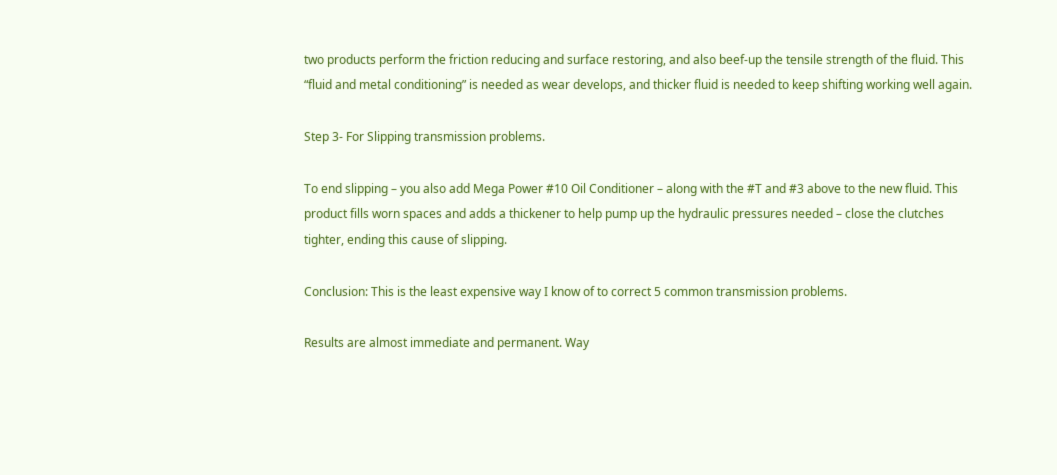two products perform the friction reducing and surface restoring, and also beef-up the tensile strength of the fluid. This “fluid and metal conditioning” is needed as wear develops, and thicker fluid is needed to keep shifting working well again.

Step 3- For Slipping transmission problems.

To end slipping – you also add Mega Power #10 Oil Conditioner – along with the #T and #3 above to the new fluid. This product fills worn spaces and adds a thickener to help pump up the hydraulic pressures needed – close the clutches tighter, ending this cause of slipping.

Conclusion: This is the least expensive way I know of to correct 5 common transmission problems.

Results are almost immediate and permanent. Way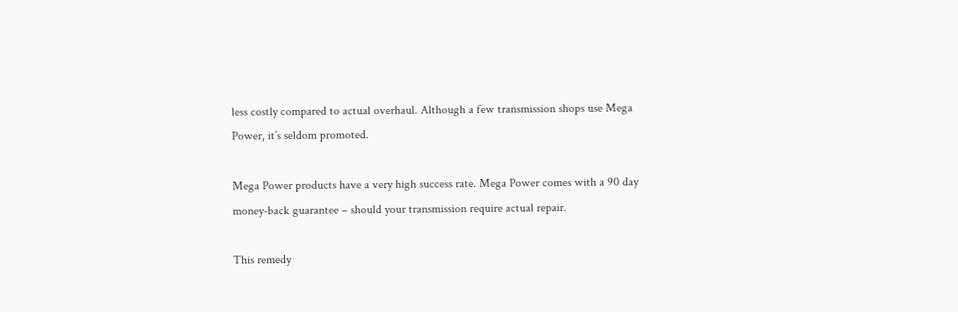less costly compared to actual overhaul. Although a few transmission shops use Mega Power, it’s seldom promoted.

Mega Power products have a very high success rate. Mega Power comes with a 90 day money-back guarantee – should your transmission require actual repair.

This remedy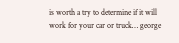is worth a try to determine if it will work for your car or truck… george